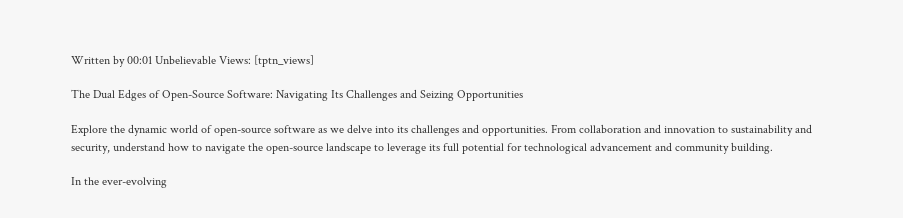Written by 00:01 Unbelievable Views: [tptn_views]

The Dual Edges of Open-Source Software: Navigating Its Challenges and Seizing Opportunities

Explore the dynamic world of open-source software as we delve into its challenges and opportunities. From collaboration and innovation to sustainability and security, understand how to navigate the open-source landscape to leverage its full potential for technological advancement and community building.

In the ever-evolving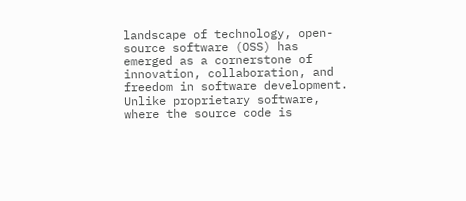landscape of technology, open-source software (OSS) has emerged as a cornerstone of innovation, collaboration, and freedom in software development. Unlike proprietary software, where the source code is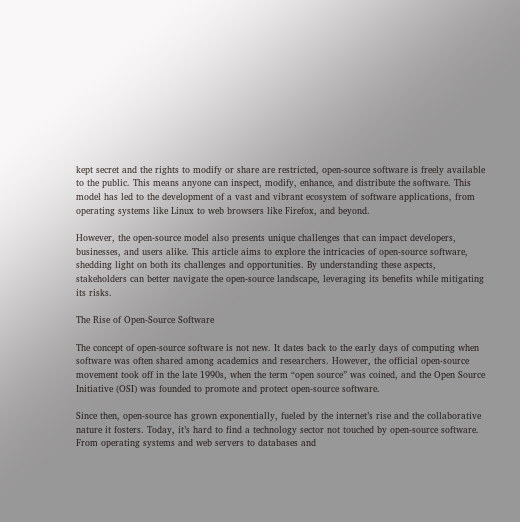kept secret and the rights to modify or share are restricted, open-source software is freely available to the public. This means anyone can inspect, modify, enhance, and distribute the software. This model has led to the development of a vast and vibrant ecosystem of software applications, from operating systems like Linux to web browsers like Firefox, and beyond.

However, the open-source model also presents unique challenges that can impact developers, businesses, and users alike. This article aims to explore the intricacies of open-source software, shedding light on both its challenges and opportunities. By understanding these aspects, stakeholders can better navigate the open-source landscape, leveraging its benefits while mitigating its risks.

The Rise of Open-Source Software

The concept of open-source software is not new. It dates back to the early days of computing when software was often shared among academics and researchers. However, the official open-source movement took off in the late 1990s, when the term “open source” was coined, and the Open Source Initiative (OSI) was founded to promote and protect open-source software.

Since then, open-source has grown exponentially, fueled by the internet’s rise and the collaborative nature it fosters. Today, it’s hard to find a technology sector not touched by open-source software. From operating systems and web servers to databases and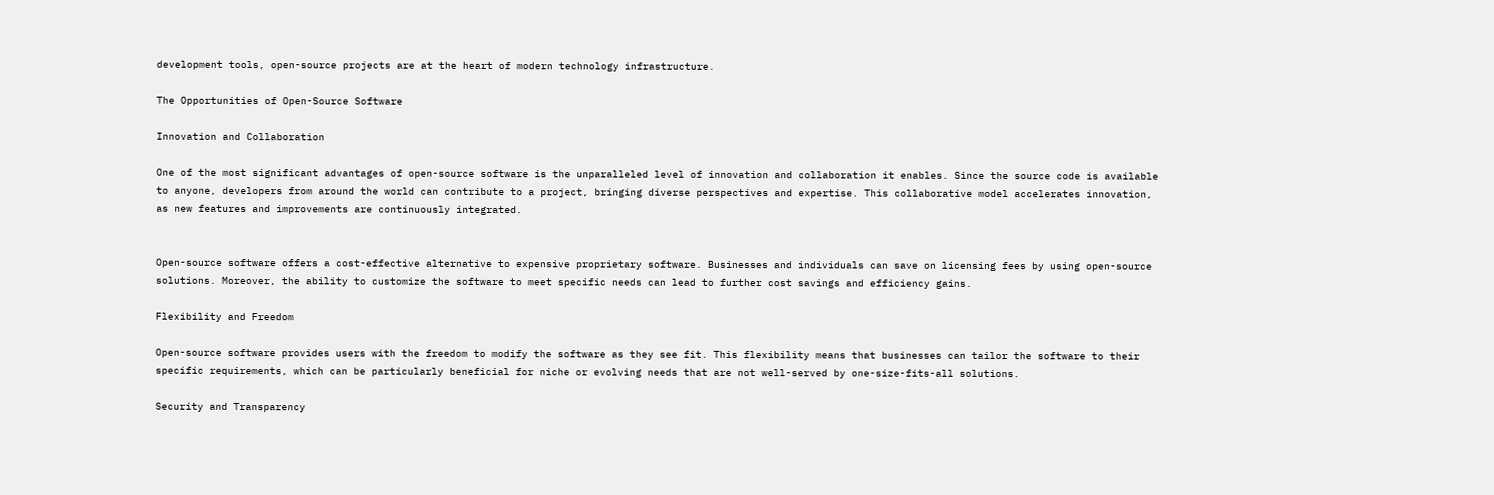development tools, open-source projects are at the heart of modern technology infrastructure.

The Opportunities of Open-Source Software

Innovation and Collaboration

One of the most significant advantages of open-source software is the unparalleled level of innovation and collaboration it enables. Since the source code is available to anyone, developers from around the world can contribute to a project, bringing diverse perspectives and expertise. This collaborative model accelerates innovation, as new features and improvements are continuously integrated.


Open-source software offers a cost-effective alternative to expensive proprietary software. Businesses and individuals can save on licensing fees by using open-source solutions. Moreover, the ability to customize the software to meet specific needs can lead to further cost savings and efficiency gains.

Flexibility and Freedom

Open-source software provides users with the freedom to modify the software as they see fit. This flexibility means that businesses can tailor the software to their specific requirements, which can be particularly beneficial for niche or evolving needs that are not well-served by one-size-fits-all solutions.

Security and Transparency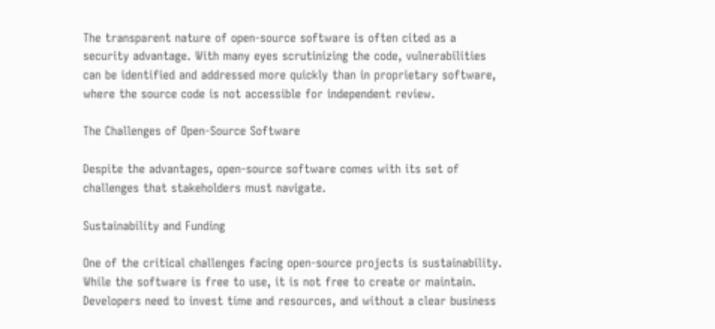The transparent nature of open-source software is often cited as a security advantage. With many eyes scrutinizing the code, vulnerabilities can be identified and addressed more quickly than in proprietary software, where the source code is not accessible for independent review.

The Challenges of Open-Source Software

Despite the advantages, open-source software comes with its set of challenges that stakeholders must navigate.

Sustainability and Funding

One of the critical challenges facing open-source projects is sustainability. While the software is free to use, it is not free to create or maintain. Developers need to invest time and resources, and without a clear business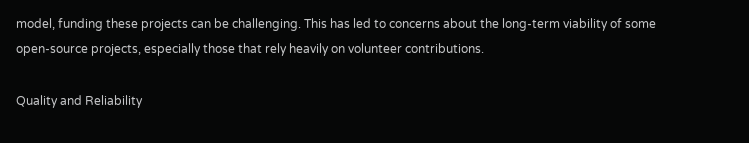model, funding these projects can be challenging. This has led to concerns about the long-term viability of some open-source projects, especially those that rely heavily on volunteer contributions.

Quality and Reliability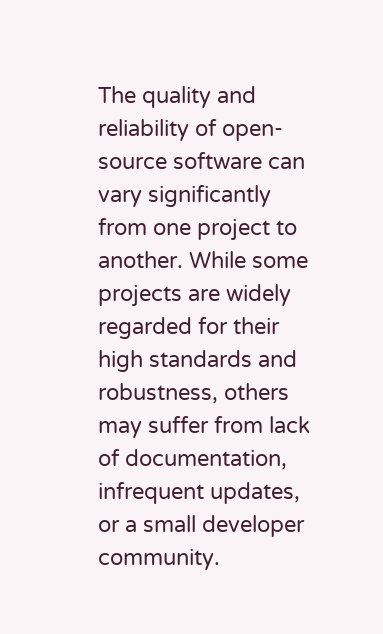The quality and reliability of open-source software can vary significantly from one project to another. While some projects are widely regarded for their high standards and robustness, others may suffer from lack of documentation, infrequent updates, or a small developer community.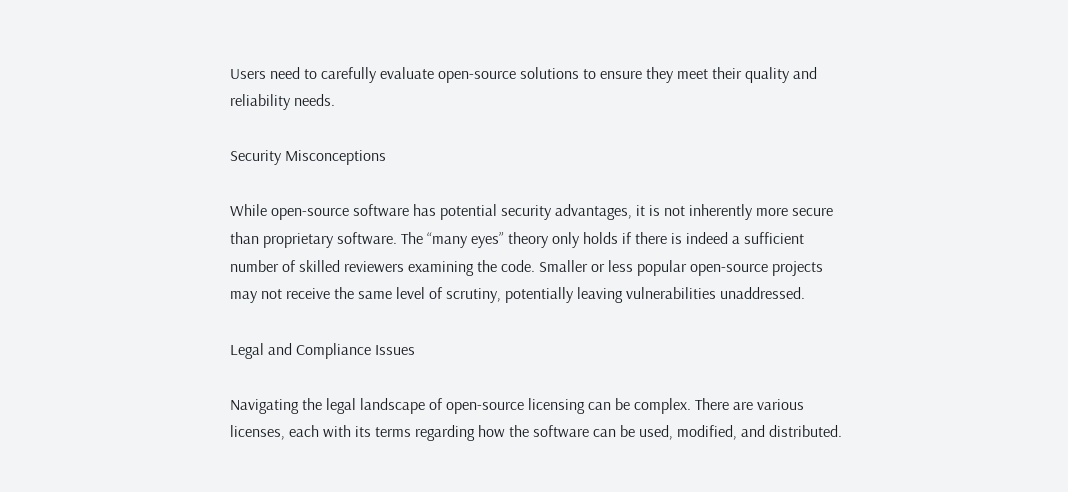Users need to carefully evaluate open-source solutions to ensure they meet their quality and reliability needs.

Security Misconceptions

While open-source software has potential security advantages, it is not inherently more secure than proprietary software. The “many eyes” theory only holds if there is indeed a sufficient number of skilled reviewers examining the code. Smaller or less popular open-source projects may not receive the same level of scrutiny, potentially leaving vulnerabilities unaddressed.

Legal and Compliance Issues

Navigating the legal landscape of open-source licensing can be complex. There are various licenses, each with its terms regarding how the software can be used, modified, and distributed.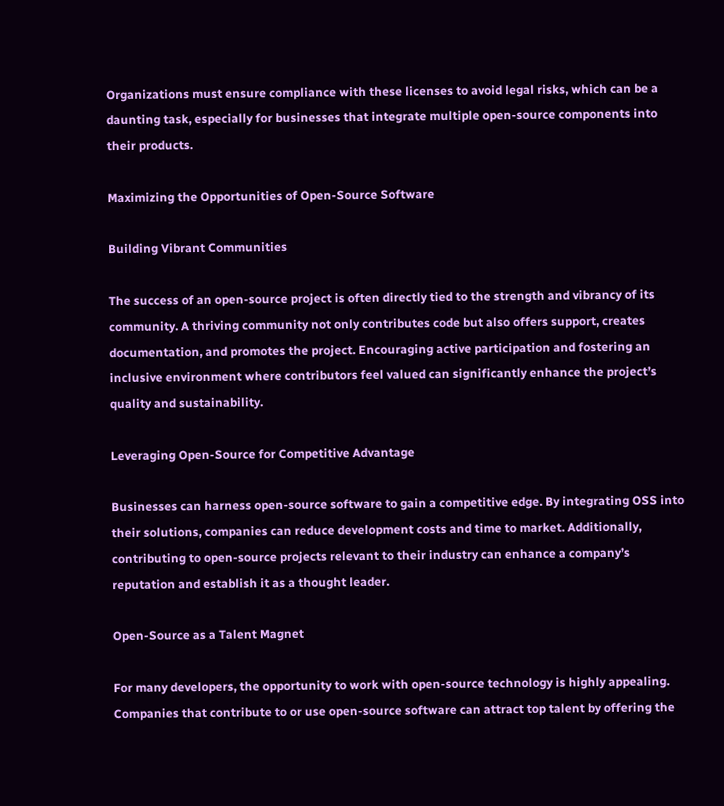Organizations must ensure compliance with these licenses to avoid legal risks, which can be a daunting task, especially for businesses that integrate multiple open-source components into their products.

Maximizing the Opportunities of Open-Source Software

Building Vibrant Communities

The success of an open-source project is often directly tied to the strength and vibrancy of its community. A thriving community not only contributes code but also offers support, creates documentation, and promotes the project. Encouraging active participation and fostering an inclusive environment where contributors feel valued can significantly enhance the project’s quality and sustainability.

Leveraging Open-Source for Competitive Advantage

Businesses can harness open-source software to gain a competitive edge. By integrating OSS into their solutions, companies can reduce development costs and time to market. Additionally, contributing to open-source projects relevant to their industry can enhance a company’s reputation and establish it as a thought leader.

Open-Source as a Talent Magnet

For many developers, the opportunity to work with open-source technology is highly appealing. Companies that contribute to or use open-source software can attract top talent by offering the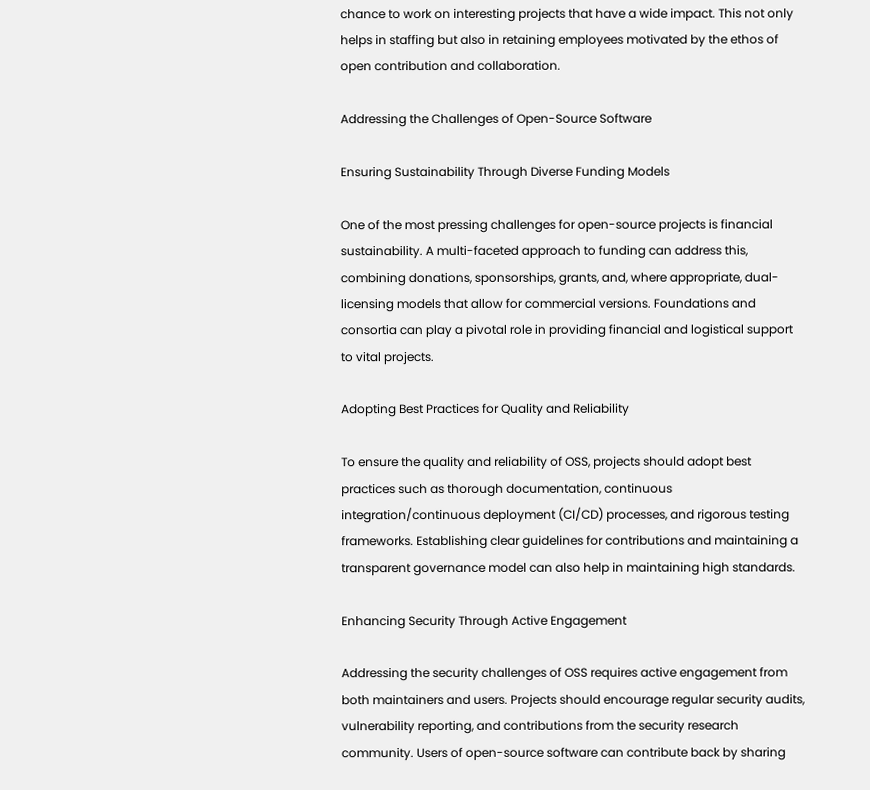chance to work on interesting projects that have a wide impact. This not only helps in staffing but also in retaining employees motivated by the ethos of open contribution and collaboration.

Addressing the Challenges of Open-Source Software

Ensuring Sustainability Through Diverse Funding Models

One of the most pressing challenges for open-source projects is financial sustainability. A multi-faceted approach to funding can address this, combining donations, sponsorships, grants, and, where appropriate, dual-licensing models that allow for commercial versions. Foundations and consortia can play a pivotal role in providing financial and logistical support to vital projects.

Adopting Best Practices for Quality and Reliability

To ensure the quality and reliability of OSS, projects should adopt best practices such as thorough documentation, continuous integration/continuous deployment (CI/CD) processes, and rigorous testing frameworks. Establishing clear guidelines for contributions and maintaining a transparent governance model can also help in maintaining high standards.

Enhancing Security Through Active Engagement

Addressing the security challenges of OSS requires active engagement from both maintainers and users. Projects should encourage regular security audits, vulnerability reporting, and contributions from the security research community. Users of open-source software can contribute back by sharing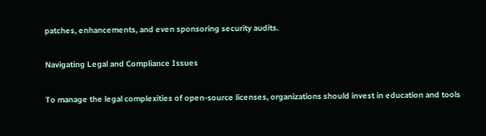patches, enhancements, and even sponsoring security audits.

Navigating Legal and Compliance Issues

To manage the legal complexities of open-source licenses, organizations should invest in education and tools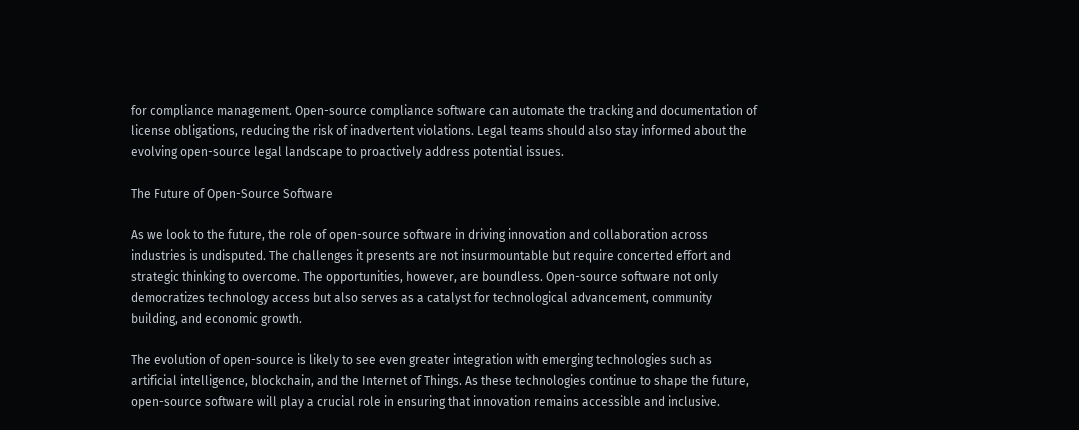for compliance management. Open-source compliance software can automate the tracking and documentation of license obligations, reducing the risk of inadvertent violations. Legal teams should also stay informed about the evolving open-source legal landscape to proactively address potential issues.

The Future of Open-Source Software

As we look to the future, the role of open-source software in driving innovation and collaboration across industries is undisputed. The challenges it presents are not insurmountable but require concerted effort and strategic thinking to overcome. The opportunities, however, are boundless. Open-source software not only democratizes technology access but also serves as a catalyst for technological advancement, community building, and economic growth.

The evolution of open-source is likely to see even greater integration with emerging technologies such as artificial intelligence, blockchain, and the Internet of Things. As these technologies continue to shape the future, open-source software will play a crucial role in ensuring that innovation remains accessible and inclusive.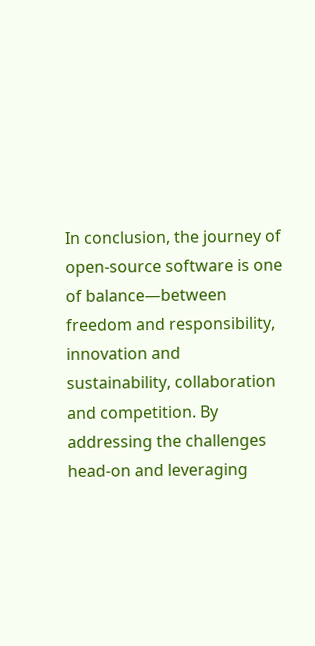In conclusion, the journey of open-source software is one of balance—between freedom and responsibility, innovation and sustainability, collaboration and competition. By addressing the challenges head-on and leveraging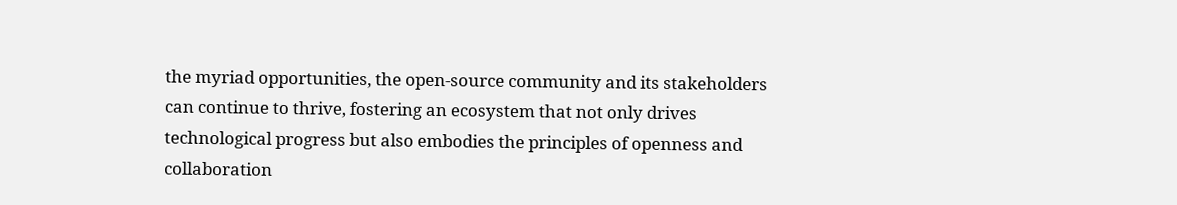the myriad opportunities, the open-source community and its stakeholders can continue to thrive, fostering an ecosystem that not only drives technological progress but also embodies the principles of openness and collaboration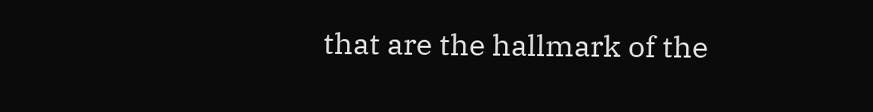that are the hallmark of the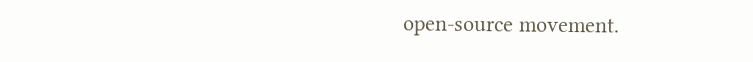open-source movement.